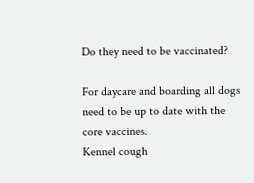Do they need to be vaccinated?

For daycare and boarding all dogs need to be up to date with the core vaccines.
Kennel cough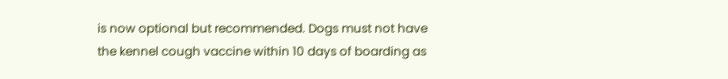is now optional but recommended. Dogs must not have the kennel cough vaccine within 10 days of boarding as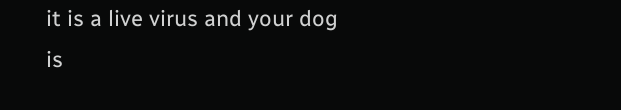it is a live virus and your dog is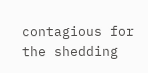contagious for the shedding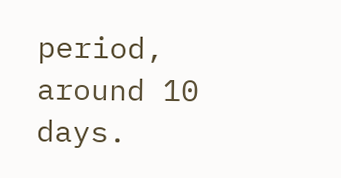period, around 10 days.